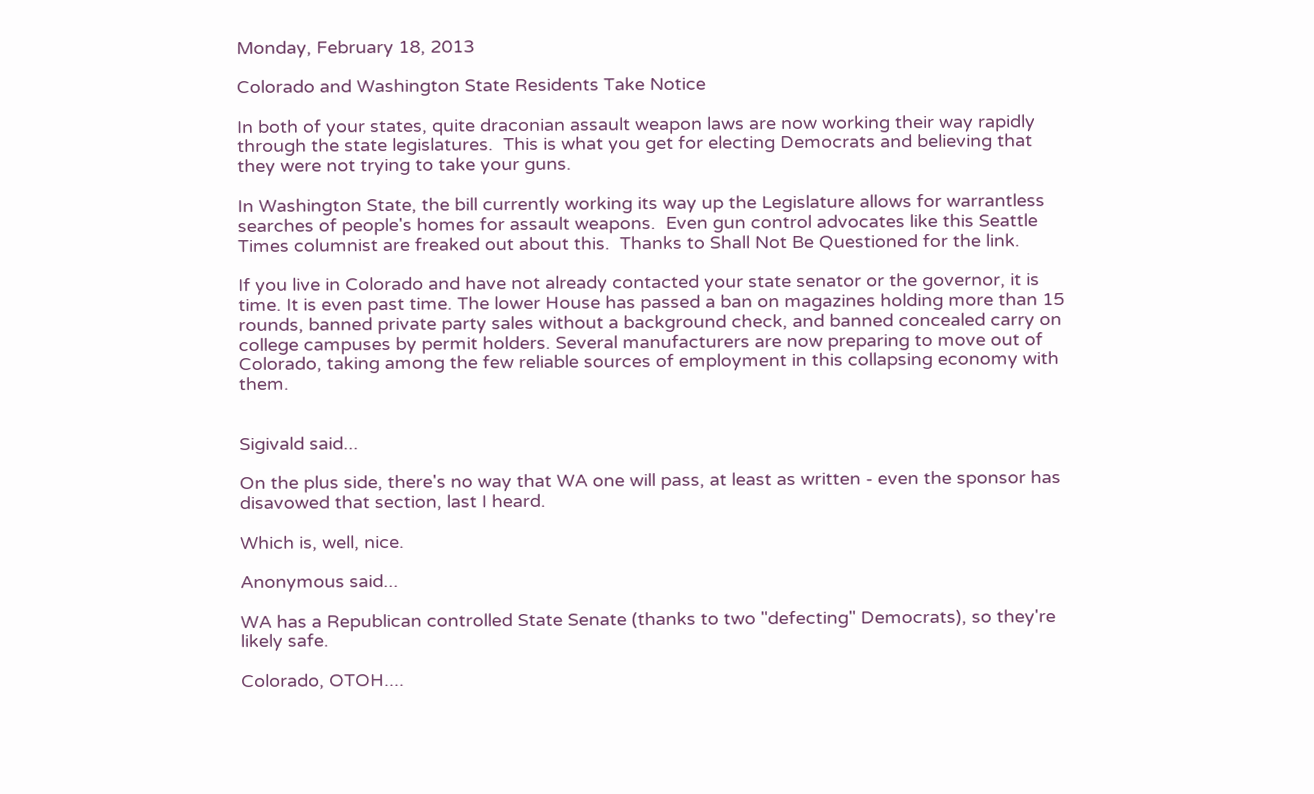Monday, February 18, 2013

Colorado and Washington State Residents Take Notice

In both of your states, quite draconian assault weapon laws are now working their way rapidly through the state legislatures.  This is what you get for electing Democrats and believing that they were not trying to take your guns.

In Washington State, the bill currently working its way up the Legislature allows for warrantless searches of people's homes for assault weapons.  Even gun control advocates like this Seattle Times columnist are freaked out about this.  Thanks to Shall Not Be Questioned for the link.

If you live in Colorado and have not already contacted your state senator or the governor, it is time. It is even past time. The lower House has passed a ban on magazines holding more than 15 rounds, banned private party sales without a background check, and banned concealed carry on college campuses by permit holders. Several manufacturers are now preparing to move out of Colorado, taking among the few reliable sources of employment in this collapsing economy with them.


Sigivald said...

On the plus side, there's no way that WA one will pass, at least as written - even the sponsor has disavowed that section, last I heard.

Which is, well, nice.

Anonymous said...

WA has a Republican controlled State Senate (thanks to two "defecting" Democrats), so they're likely safe.

Colorado, OTOH....